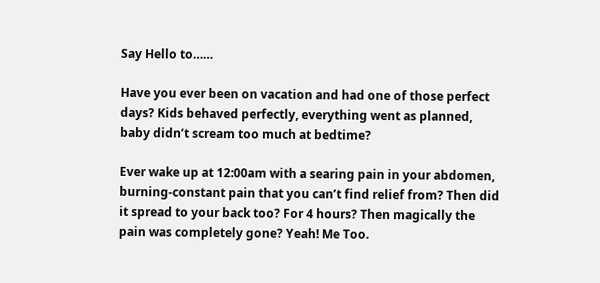Say Hello to……

Have you ever been on vacation and had one of those perfect days? Kids behaved perfectly, everything went as planned, baby didn’t scream too much at bedtime?

Ever wake up at 12:00am with a searing pain in your abdomen, burning-constant pain that you can’t find relief from? Then did it spread to your back too? For 4 hours? Then magically the pain was completely gone? Yeah! Me Too.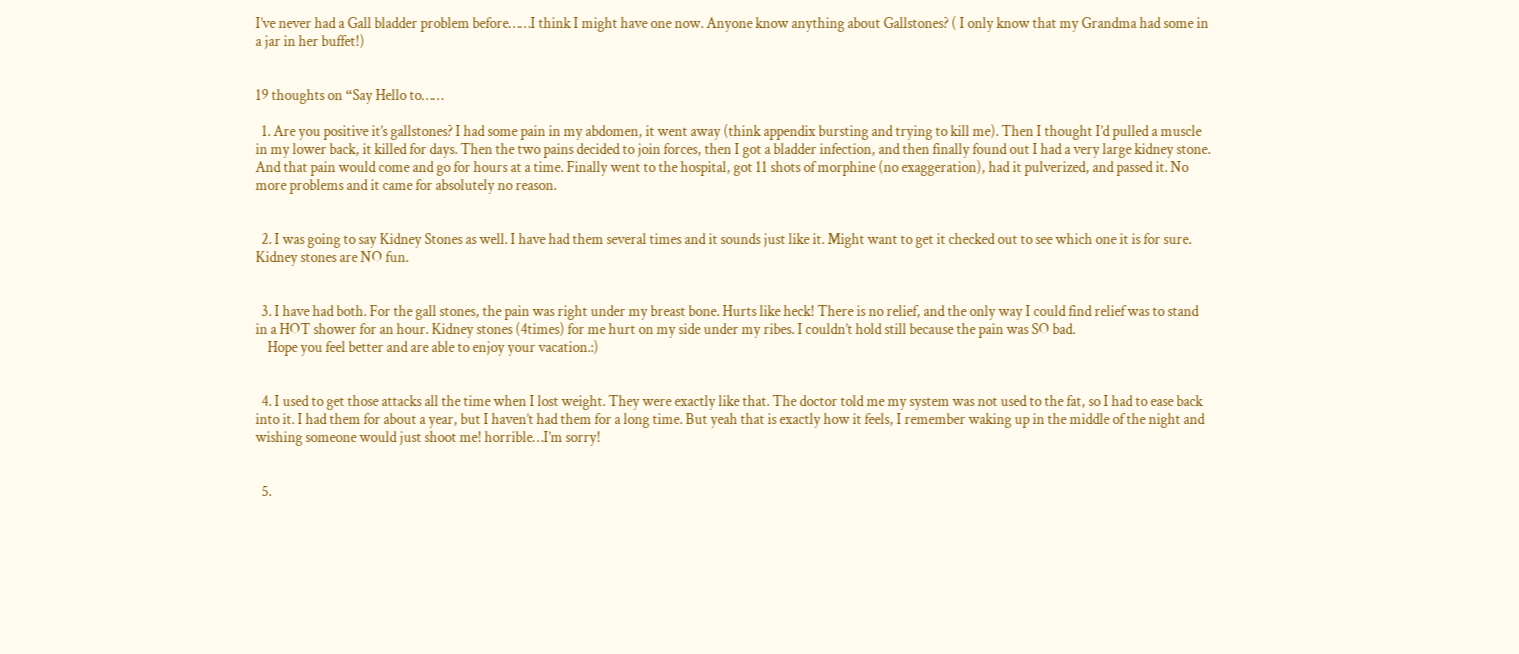I’ve never had a Gall bladder problem before……I think I might have one now. Anyone know anything about Gallstones? ( I only know that my Grandma had some in a jar in her buffet!)


19 thoughts on “Say Hello to……

  1. Are you positive it’s gallstones? I had some pain in my abdomen, it went away (think appendix bursting and trying to kill me). Then I thought I’d pulled a muscle in my lower back, it killed for days. Then the two pains decided to join forces, then I got a bladder infection, and then finally found out I had a very large kidney stone. And that pain would come and go for hours at a time. Finally went to the hospital, got 11 shots of morphine (no exaggeration), had it pulverized, and passed it. No more problems and it came for absolutely no reason.


  2. I was going to say Kidney Stones as well. I have had them several times and it sounds just like it. Might want to get it checked out to see which one it is for sure. Kidney stones are NO fun.


  3. I have had both. For the gall stones, the pain was right under my breast bone. Hurts like heck! There is no relief, and the only way I could find relief was to stand in a HOT shower for an hour. Kidney stones (4times) for me hurt on my side under my ribes. I couldn’t hold still because the pain was SO bad.
    Hope you feel better and are able to enjoy your vacation.:)


  4. I used to get those attacks all the time when I lost weight. They were exactly like that. The doctor told me my system was not used to the fat, so I had to ease back into it. I had them for about a year, but I haven’t had them for a long time. But yeah that is exactly how it feels, I remember waking up in the middle of the night and wishing someone would just shoot me! horrible…I’m sorry!


  5.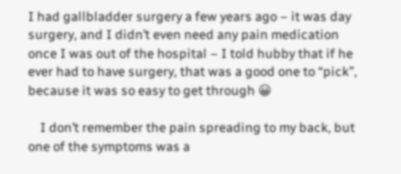I had gallbladder surgery a few years ago – it was day surgery, and I didn’t even need any pain medication once I was out of the hospital – I told hubby that if he ever had to have surgery, that was a good one to “pick”, because it was so easy to get through 😀

    I don’t remember the pain spreading to my back, but one of the symptoms was a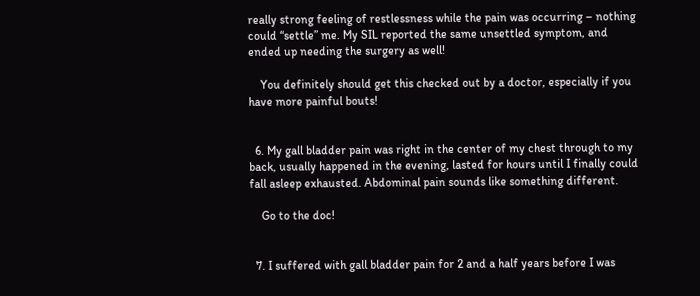really strong feeling of restlessness while the pain was occurring – nothing could “settle” me. My SIL reported the same unsettled symptom, and ended up needing the surgery as well!

    You definitely should get this checked out by a doctor, especially if you have more painful bouts!


  6. My gall bladder pain was right in the center of my chest through to my back, usually happened in the evening, lasted for hours until I finally could fall asleep exhausted. Abdominal pain sounds like something different.

    Go to the doc!


  7. I suffered with gall bladder pain for 2 and a half years before I was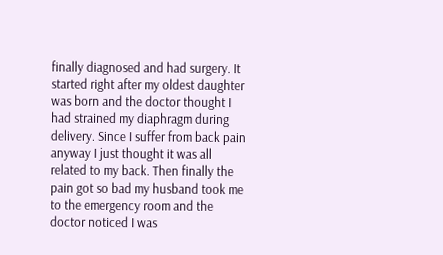finally diagnosed and had surgery. It started right after my oldest daughter was born and the doctor thought I had strained my diaphragm during delivery. Since I suffer from back pain anyway I just thought it was all related to my back. Then finally the pain got so bad my husband took me to the emergency room and the doctor noticed I was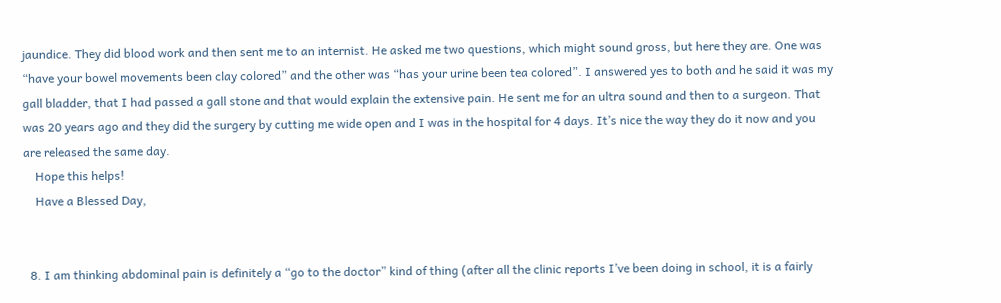jaundice. They did blood work and then sent me to an internist. He asked me two questions, which might sound gross, but here they are. One was “have your bowel movements been clay colored” and the other was “has your urine been tea colored”. I answered yes to both and he said it was my gall bladder, that I had passed a gall stone and that would explain the extensive pain. He sent me for an ultra sound and then to a surgeon. That was 20 years ago and they did the surgery by cutting me wide open and I was in the hospital for 4 days. It’s nice the way they do it now and you are released the same day.
    Hope this helps!
    Have a Blessed Day,


  8. I am thinking abdominal pain is definitely a “go to the doctor” kind of thing (after all the clinic reports I’ve been doing in school, it is a fairly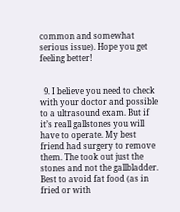common and somewhat serious issue). Hope you get feeling better!


  9. I believe you need to check with your doctor and possible to a ultrasound exam. But if it’s reall gallstones you will have to operate. My best friend had surgery to remove them. The took out just the stones and not the gallbladder. Best to avoid fat food (as in fried or with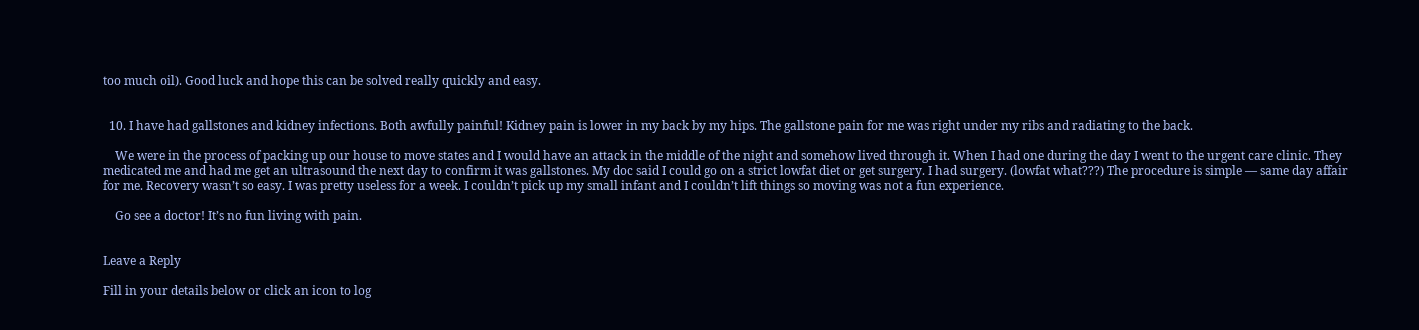too much oil). Good luck and hope this can be solved really quickly and easy.


  10. I have had gallstones and kidney infections. Both awfully painful! Kidney pain is lower in my back by my hips. The gallstone pain for me was right under my ribs and radiating to the back.

    We were in the process of packing up our house to move states and I would have an attack in the middle of the night and somehow lived through it. When I had one during the day I went to the urgent care clinic. They medicated me and had me get an ultrasound the next day to confirm it was gallstones. My doc said I could go on a strict lowfat diet or get surgery. I had surgery. (lowfat what???) The procedure is simple — same day affair for me. Recovery wasn’t so easy. I was pretty useless for a week. I couldn’t pick up my small infant and I couldn’t lift things so moving was not a fun experience.

    Go see a doctor! It’s no fun living with pain.


Leave a Reply

Fill in your details below or click an icon to log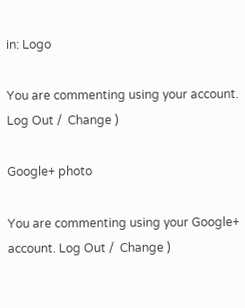in: Logo

You are commenting using your account. Log Out /  Change )

Google+ photo

You are commenting using your Google+ account. Log Out /  Change )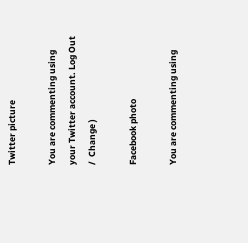Twitter picture

You are commenting using your Twitter account. Log Out /  Change )

Facebook photo

You are commenting using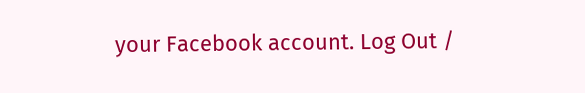your Facebook account. Log Out /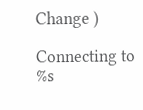Change )

Connecting to %s